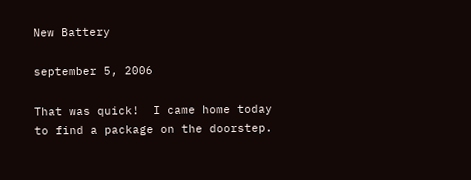New Battery

september 5, 2006

That was quick!  I came home today to find a package on the doorstep.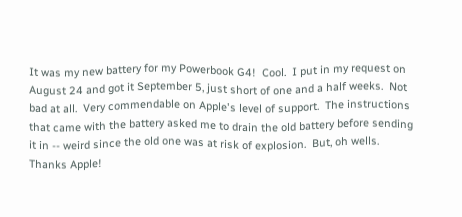It was my new battery for my Powerbook G4!  Cool.  I put in my request on August 24 and got it September 5, just short of one and a half weeks.  Not bad at all.  Very commendable on Apple's level of support.  The instructions that came with the battery asked me to drain the old battery before sending it in -- weird since the old one was at risk of explosion.  But, oh wells.  Thanks Apple!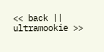<< back || ultramookie >>